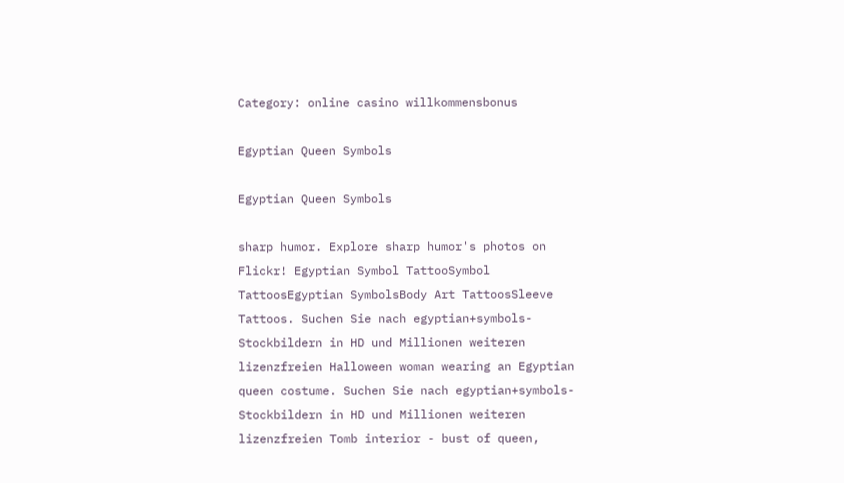Category: online casino willkommensbonus

Egyptian Queen Symbols

Egyptian Queen Symbols

sharp humor. Explore sharp humor's photos on Flickr! Egyptian Symbol TattooSymbol TattoosEgyptian SymbolsBody Art TattoosSleeve Tattoos. Suchen Sie nach egyptian+symbols-Stockbildern in HD und Millionen weiteren lizenzfreien Halloween woman wearing an Egyptian queen costume. Suchen Sie nach egyptian+symbols-Stockbildern in HD und Millionen weiteren lizenzfreien Tomb interior - bust of queen,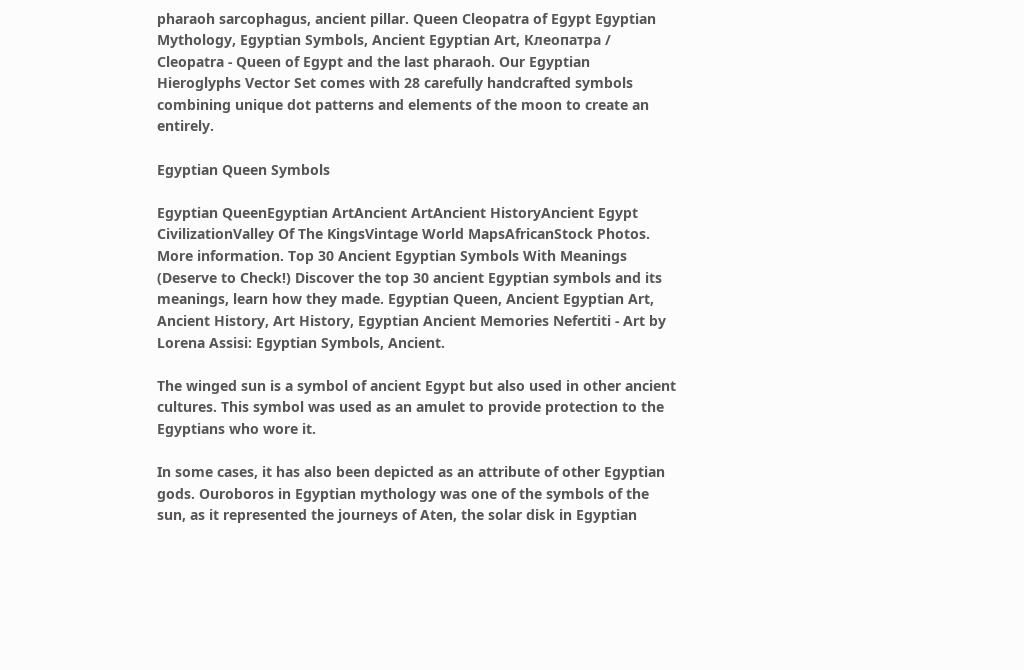pharaoh sarcophagus, ancient pillar. Queen Cleopatra of Egypt Egyptian Mythology, Egyptian Symbols, Ancient Egyptian Art, Клеопатра / Cleopatra - Queen of Egypt and the last pharaoh. Our Egyptian Hieroglyphs Vector Set comes with 28 carefully handcrafted symbols combining unique dot patterns and elements of the moon to create an entirely.

Egyptian Queen Symbols

Egyptian QueenEgyptian ArtAncient ArtAncient HistoryAncient Egypt CivilizationValley Of The KingsVintage World MapsAfricanStock Photos. More information. Top 30 Ancient Egyptian Symbols With Meanings (Deserve to Check!) Discover the top 30 ancient Egyptian symbols and its meanings, learn how they made. Egyptian Queen, Ancient Egyptian Art, Ancient History, Art History, Egyptian Ancient Memories Nefertiti - Art by Lorena Assisi: Egyptian Symbols, Ancient.

The winged sun is a symbol of ancient Egypt but also used in other ancient cultures. This symbol was used as an amulet to provide protection to the Egyptians who wore it.

In some cases, it has also been depicted as an attribute of other Egyptian gods. Ouroboros in Egyptian mythology was one of the symbols of the sun, as it represented the journeys of Aten, the solar disk in Egyptian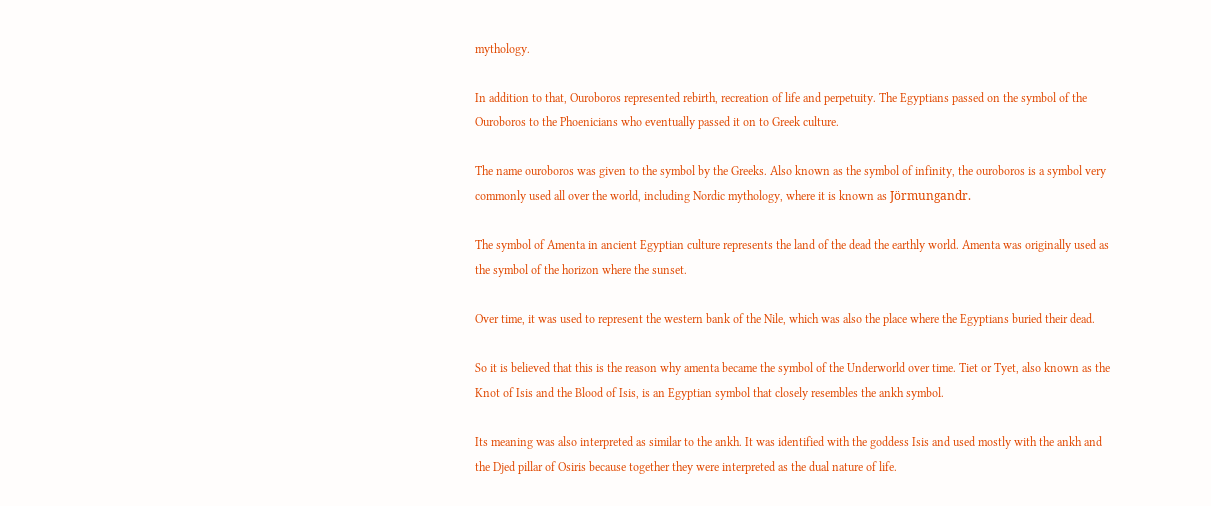mythology.

In addition to that, Ouroboros represented rebirth, recreation of life and perpetuity. The Egyptians passed on the symbol of the Ouroboros to the Phoenicians who eventually passed it on to Greek culture.

The name ouroboros was given to the symbol by the Greeks. Also known as the symbol of infinity, the ouroboros is a symbol very commonly used all over the world, including Nordic mythology, where it is known as Jörmungandr.

The symbol of Amenta in ancient Egyptian culture represents the land of the dead the earthly world. Amenta was originally used as the symbol of the horizon where the sunset.

Over time, it was used to represent the western bank of the Nile, which was also the place where the Egyptians buried their dead.

So it is believed that this is the reason why amenta became the symbol of the Underworld over time. Tiet or Tyet, also known as the Knot of Isis and the Blood of Isis, is an Egyptian symbol that closely resembles the ankh symbol.

Its meaning was also interpreted as similar to the ankh. It was identified with the goddess Isis and used mostly with the ankh and the Djed pillar of Osiris because together they were interpreted as the dual nature of life.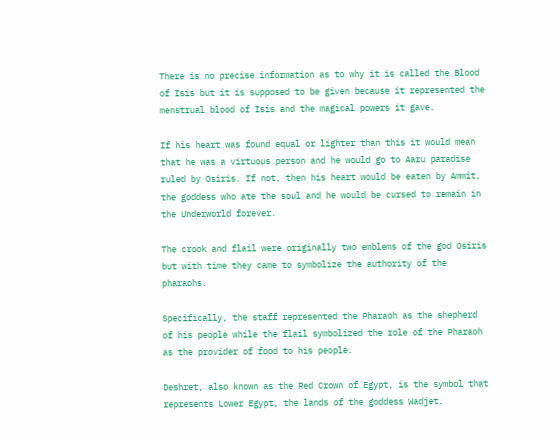There is no precise information as to why it is called the Blood of Isis but it is supposed to be given because it represented the menstrual blood of Isis and the magical powers it gave.

If his heart was found equal or lighter than this it would mean that he was a virtuous person and he would go to Aaru paradise ruled by Osiris. If not, then his heart would be eaten by Ammit, the goddess who ate the soul and he would be cursed to remain in the Underworld forever.

The crook and flail were originally two emblems of the god Osiris but with time they came to symbolize the authority of the pharaohs.

Specifically, the staff represented the Pharaoh as the shepherd of his people while the flail symbolized the role of the Pharaoh as the provider of food to his people.

Deshret, also known as the Red Crown of Egypt, is the symbol that represents Lower Egypt, the lands of the goddess Wadjet.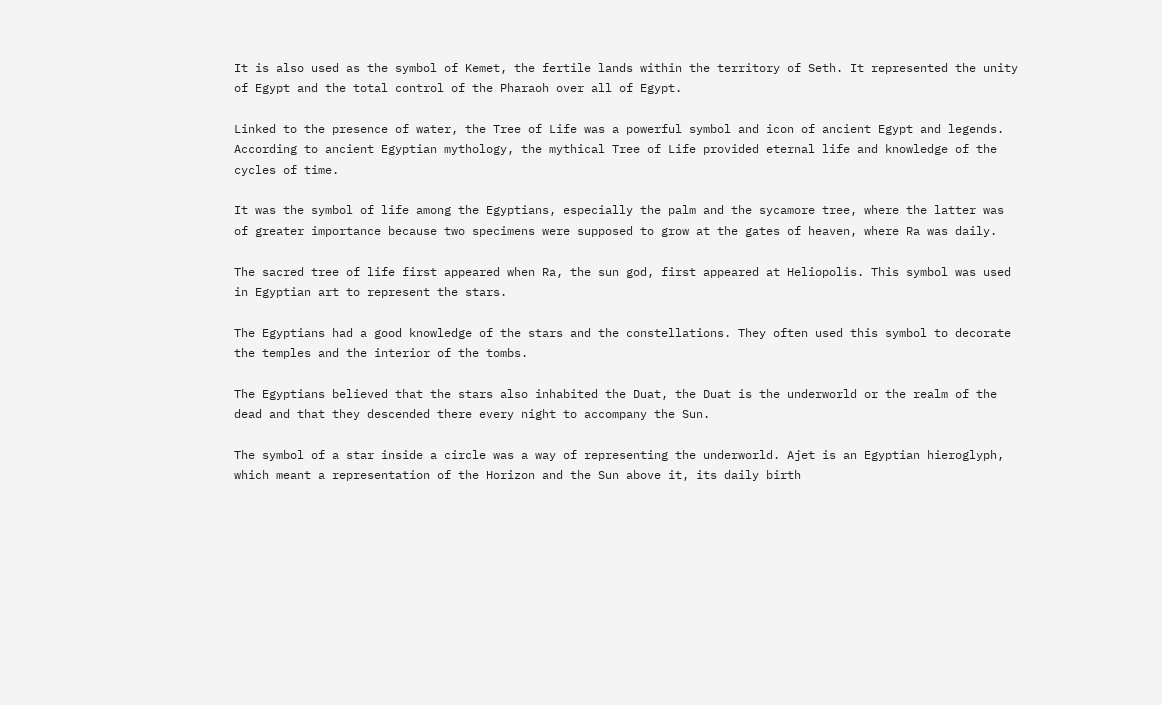It is also used as the symbol of Kemet, the fertile lands within the territory of Seth. It represented the unity of Egypt and the total control of the Pharaoh over all of Egypt.

Linked to the presence of water, the Tree of Life was a powerful symbol and icon of ancient Egypt and legends. According to ancient Egyptian mythology, the mythical Tree of Life provided eternal life and knowledge of the cycles of time.

It was the symbol of life among the Egyptians, especially the palm and the sycamore tree, where the latter was of greater importance because two specimens were supposed to grow at the gates of heaven, where Ra was daily.

The sacred tree of life first appeared when Ra, the sun god, first appeared at Heliopolis. This symbol was used in Egyptian art to represent the stars.

The Egyptians had a good knowledge of the stars and the constellations. They often used this symbol to decorate the temples and the interior of the tombs.

The Egyptians believed that the stars also inhabited the Duat, the Duat is the underworld or the realm of the dead and that they descended there every night to accompany the Sun.

The symbol of a star inside a circle was a way of representing the underworld. Ajet is an Egyptian hieroglyph, which meant a representation of the Horizon and the Sun above it, its daily birth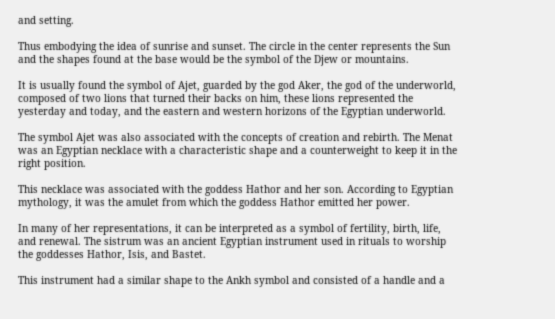and setting.

Thus embodying the idea of sunrise and sunset. The circle in the center represents the Sun and the shapes found at the base would be the symbol of the Djew or mountains.

It is usually found the symbol of Ajet, guarded by the god Aker, the god of the underworld, composed of two lions that turned their backs on him, these lions represented the yesterday and today, and the eastern and western horizons of the Egyptian underworld.

The symbol Ajet was also associated with the concepts of creation and rebirth. The Menat was an Egyptian necklace with a characteristic shape and a counterweight to keep it in the right position.

This necklace was associated with the goddess Hathor and her son. According to Egyptian mythology, it was the amulet from which the goddess Hathor emitted her power.

In many of her representations, it can be interpreted as a symbol of fertility, birth, life, and renewal. The sistrum was an ancient Egyptian instrument used in rituals to worship the goddesses Hathor, Isis, and Bastet.

This instrument had a similar shape to the Ankh symbol and consisted of a handle and a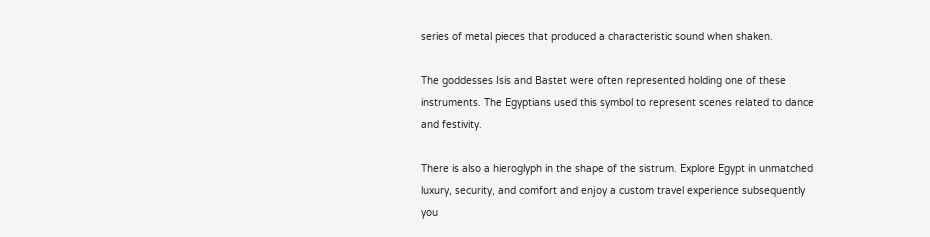series of metal pieces that produced a characteristic sound when shaken.

The goddesses Isis and Bastet were often represented holding one of these instruments. The Egyptians used this symbol to represent scenes related to dance and festivity.

There is also a hieroglyph in the shape of the sistrum. Explore Egypt in unmatched luxury, security, and comfort and enjoy a custom travel experience subsequently you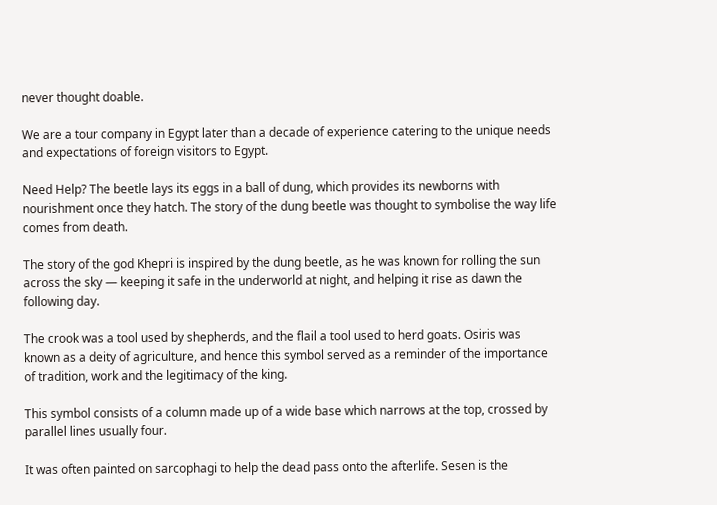never thought doable.

We are a tour company in Egypt later than a decade of experience catering to the unique needs and expectations of foreign visitors to Egypt.

Need Help? The beetle lays its eggs in a ball of dung, which provides its newborns with nourishment once they hatch. The story of the dung beetle was thought to symbolise the way life comes from death.

The story of the god Khepri is inspired by the dung beetle, as he was known for rolling the sun across the sky — keeping it safe in the underworld at night, and helping it rise as dawn the following day.

The crook was a tool used by shepherds, and the flail a tool used to herd goats. Osiris was known as a deity of agriculture, and hence this symbol served as a reminder of the importance of tradition, work and the legitimacy of the king.

This symbol consists of a column made up of a wide base which narrows at the top, crossed by parallel lines usually four.

It was often painted on sarcophagi to help the dead pass onto the afterlife. Sesen is the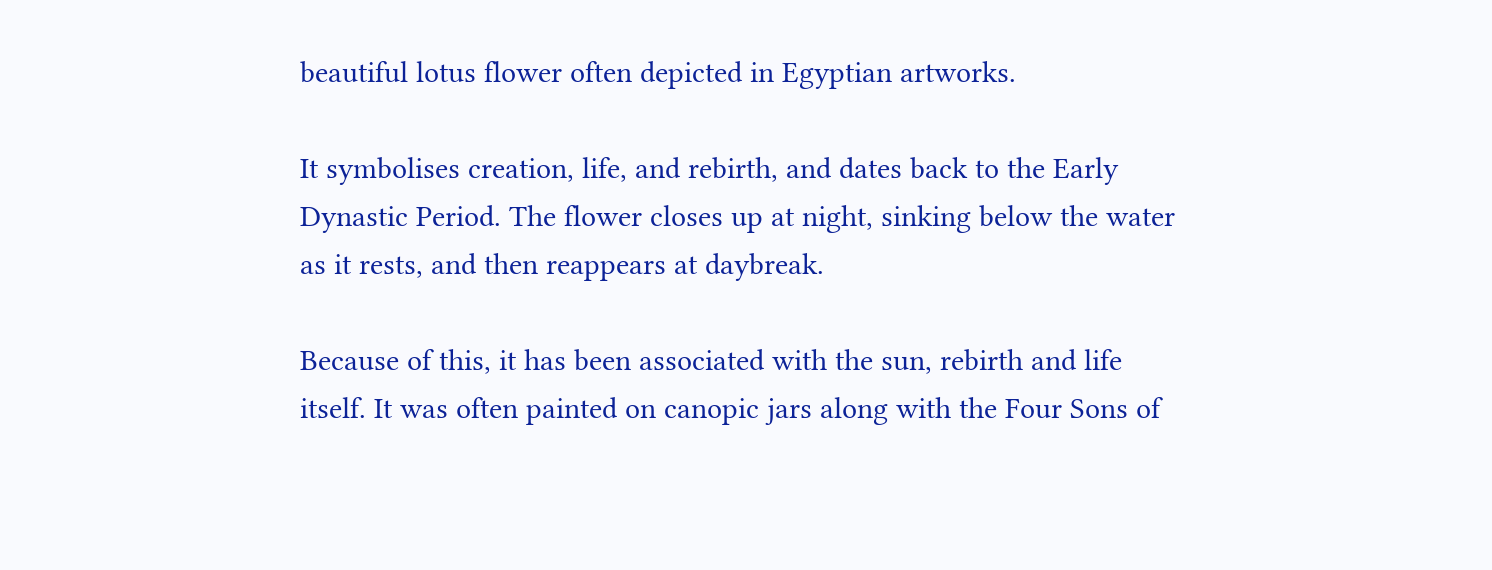beautiful lotus flower often depicted in Egyptian artworks.

It symbolises creation, life, and rebirth, and dates back to the Early Dynastic Period. The flower closes up at night, sinking below the water as it rests, and then reappears at daybreak.

Because of this, it has been associated with the sun, rebirth and life itself. It was often painted on canopic jars along with the Four Sons of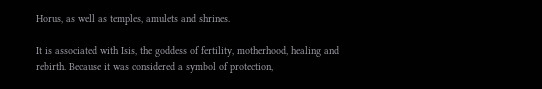Horus, as well as temples, amulets and shrines.

It is associated with Isis, the goddess of fertility, motherhood, healing and rebirth. Because it was considered a symbol of protection,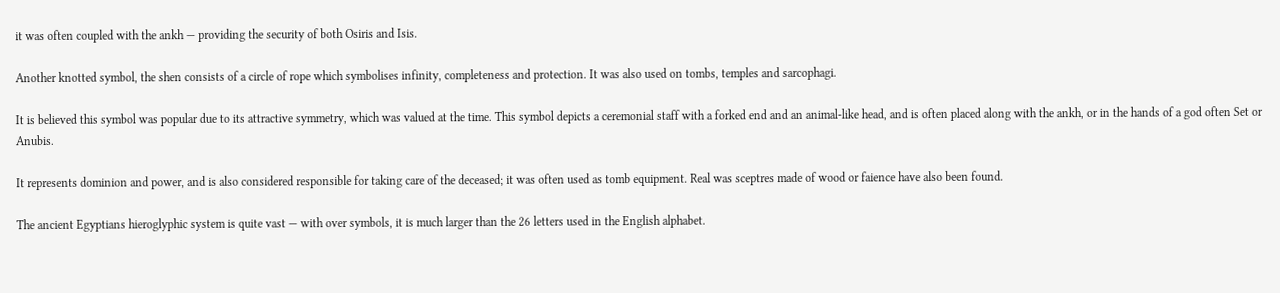it was often coupled with the ankh — providing the security of both Osiris and Isis.

Another knotted symbol, the shen consists of a circle of rope which symbolises infinity, completeness and protection. It was also used on tombs, temples and sarcophagi.

It is believed this symbol was popular due to its attractive symmetry, which was valued at the time. This symbol depicts a ceremonial staff with a forked end and an animal-like head, and is often placed along with the ankh, or in the hands of a god often Set or Anubis.

It represents dominion and power, and is also considered responsible for taking care of the deceased; it was often used as tomb equipment. Real was sceptres made of wood or faience have also been found.

The ancient Egyptians hieroglyphic system is quite vast — with over symbols, it is much larger than the 26 letters used in the English alphabet.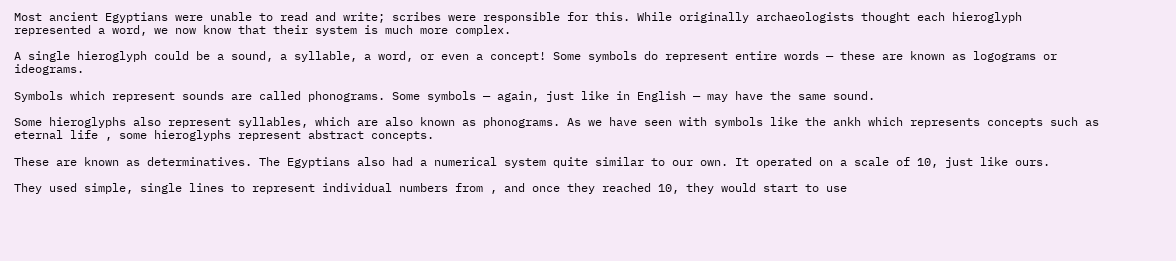Most ancient Egyptians were unable to read and write; scribes were responsible for this. While originally archaeologists thought each hieroglyph represented a word, we now know that their system is much more complex.

A single hieroglyph could be a sound, a syllable, a word, or even a concept! Some symbols do represent entire words — these are known as logograms or ideograms.

Symbols which represent sounds are called phonograms. Some symbols — again, just like in English — may have the same sound.

Some hieroglyphs also represent syllables, which are also known as phonograms. As we have seen with symbols like the ankh which represents concepts such as eternal life , some hieroglyphs represent abstract concepts.

These are known as determinatives. The Egyptians also had a numerical system quite similar to our own. It operated on a scale of 10, just like ours.

They used simple, single lines to represent individual numbers from , and once they reached 10, they would start to use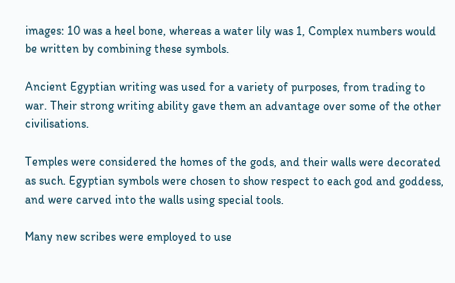images: 10 was a heel bone, whereas a water lily was 1, Complex numbers would be written by combining these symbols.

Ancient Egyptian writing was used for a variety of purposes, from trading to war. Their strong writing ability gave them an advantage over some of the other civilisations.

Temples were considered the homes of the gods, and their walls were decorated as such. Egyptian symbols were chosen to show respect to each god and goddess, and were carved into the walls using special tools.

Many new scribes were employed to use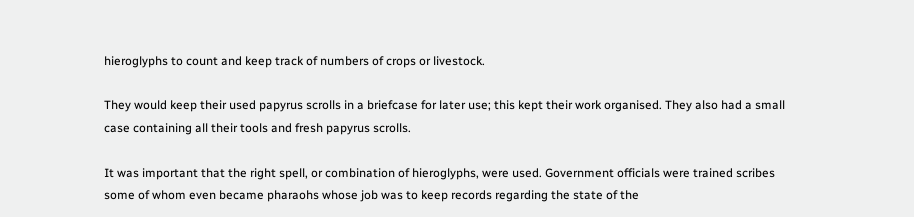hieroglyphs to count and keep track of numbers of crops or livestock.

They would keep their used papyrus scrolls in a briefcase for later use; this kept their work organised. They also had a small case containing all their tools and fresh papyrus scrolls.

It was important that the right spell, or combination of hieroglyphs, were used. Government officials were trained scribes some of whom even became pharaohs whose job was to keep records regarding the state of the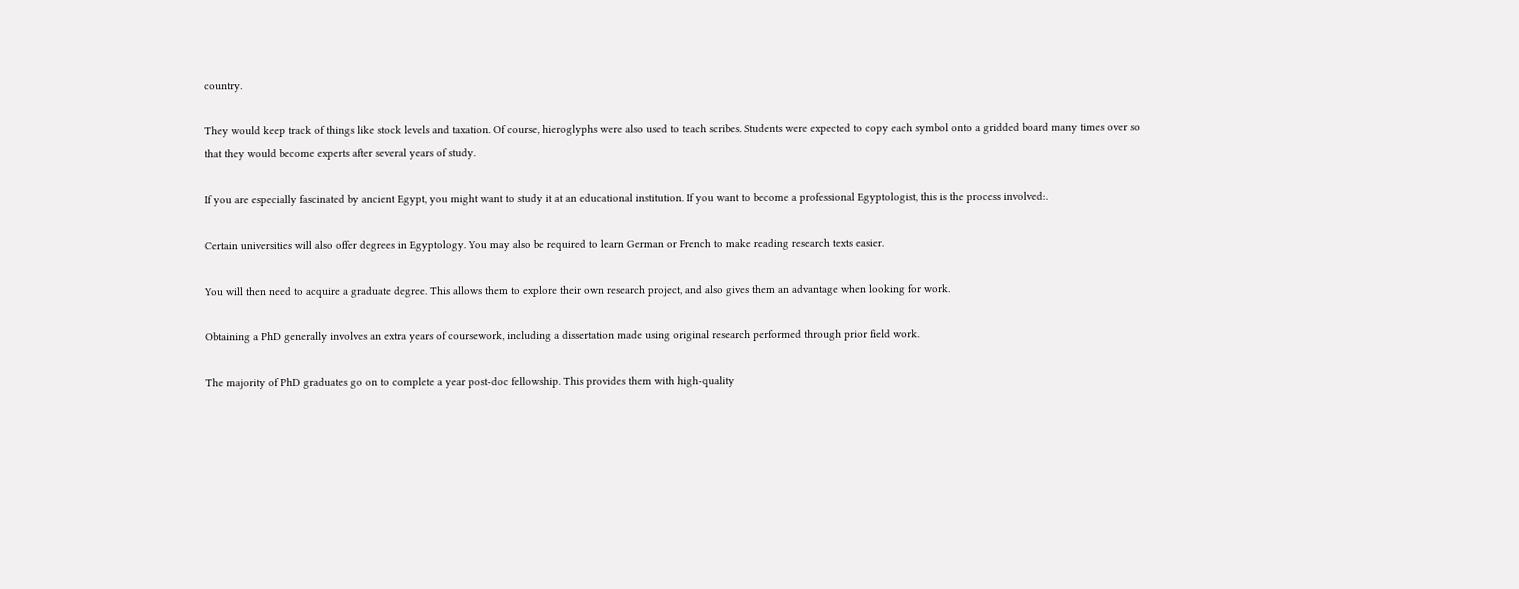country.

They would keep track of things like stock levels and taxation. Of course, hieroglyphs were also used to teach scribes. Students were expected to copy each symbol onto a gridded board many times over so that they would become experts after several years of study.

If you are especially fascinated by ancient Egypt, you might want to study it at an educational institution. If you want to become a professional Egyptologist, this is the process involved:.

Certain universities will also offer degrees in Egyptology. You may also be required to learn German or French to make reading research texts easier.

You will then need to acquire a graduate degree. This allows them to explore their own research project, and also gives them an advantage when looking for work.

Obtaining a PhD generally involves an extra years of coursework, including a dissertation made using original research performed through prior field work.

The majority of PhD graduates go on to complete a year post-doc fellowship. This provides them with high-quality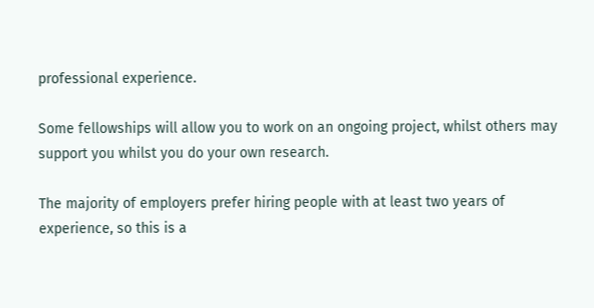professional experience.

Some fellowships will allow you to work on an ongoing project, whilst others may support you whilst you do your own research.

The majority of employers prefer hiring people with at least two years of experience, so this is a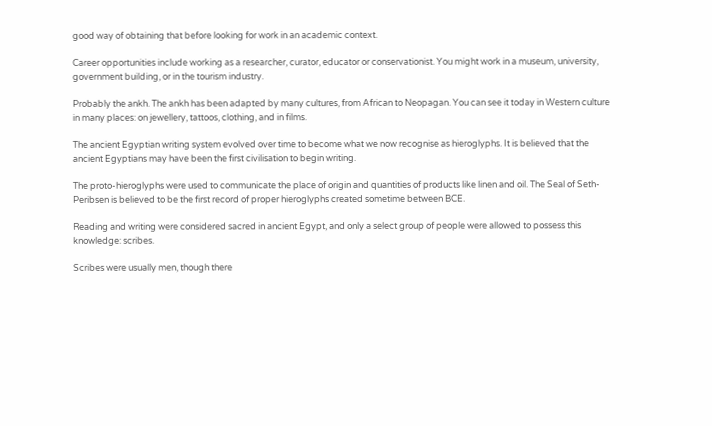good way of obtaining that before looking for work in an academic context.

Career opportunities include working as a researcher, curator, educator or conservationist. You might work in a museum, university, government building, or in the tourism industry.

Probably the ankh. The ankh has been adapted by many cultures, from African to Neopagan. You can see it today in Western culture in many places: on jewellery, tattoos, clothing, and in films.

The ancient Egyptian writing system evolved over time to become what we now recognise as hieroglyphs. It is believed that the ancient Egyptians may have been the first civilisation to begin writing.

The proto-hieroglyphs were used to communicate the place of origin and quantities of products like linen and oil. The Seal of Seth-Peribsen is believed to be the first record of proper hieroglyphs created sometime between BCE.

Reading and writing were considered sacred in ancient Egypt, and only a select group of people were allowed to possess this knowledge: scribes.

Scribes were usually men, though there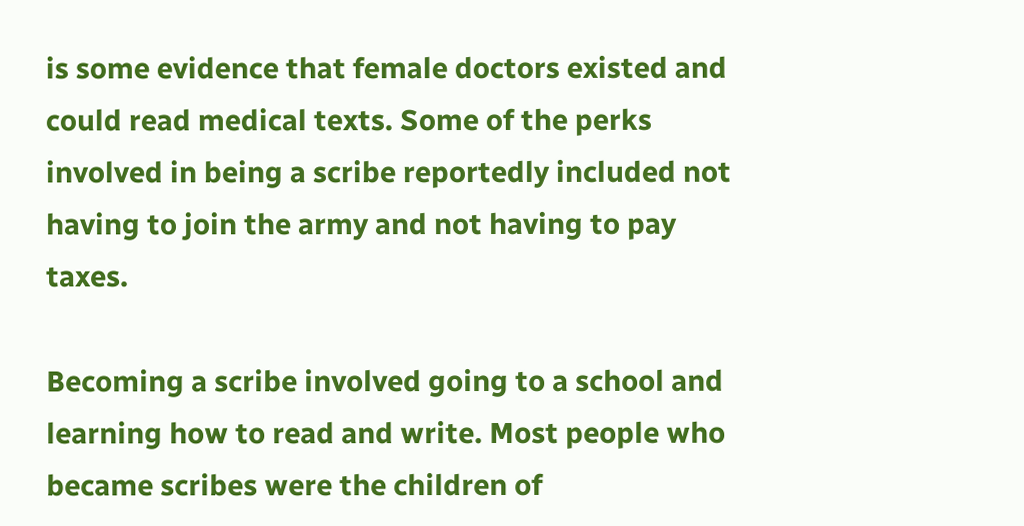is some evidence that female doctors existed and could read medical texts. Some of the perks involved in being a scribe reportedly included not having to join the army and not having to pay taxes.

Becoming a scribe involved going to a school and learning how to read and write. Most people who became scribes were the children of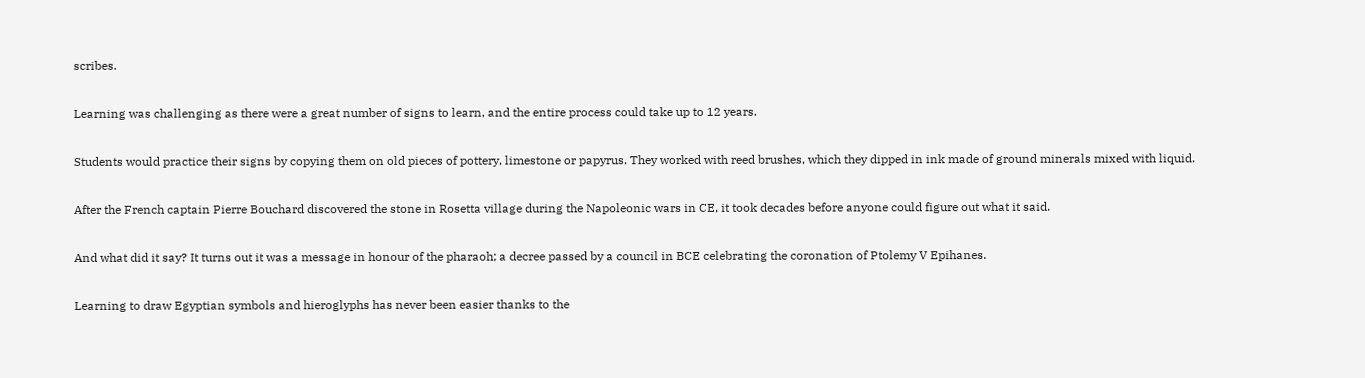scribes.

Learning was challenging as there were a great number of signs to learn, and the entire process could take up to 12 years.

Students would practice their signs by copying them on old pieces of pottery, limestone or papyrus. They worked with reed brushes, which they dipped in ink made of ground minerals mixed with liquid.

After the French captain Pierre Bouchard discovered the stone in Rosetta village during the Napoleonic wars in CE, it took decades before anyone could figure out what it said.

And what did it say? It turns out it was a message in honour of the pharaoh; a decree passed by a council in BCE celebrating the coronation of Ptolemy V Epihanes.

Learning to draw Egyptian symbols and hieroglyphs has never been easier thanks to the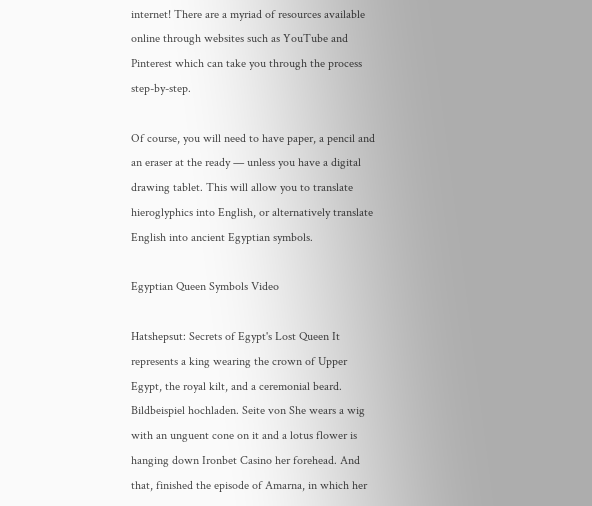internet! There are a myriad of resources available online through websites such as YouTube and Pinterest which can take you through the process step-by-step.

Of course, you will need to have paper, a pencil and an eraser at the ready — unless you have a digital drawing tablet. This will allow you to translate hieroglyphics into English, or alternatively translate English into ancient Egyptian symbols.

Egyptian Queen Symbols Video

Hatshepsut: Secrets of Egypt's Lost Queen It represents a king wearing the crown of Upper Egypt, the royal kilt, and a ceremonial beard. Bildbeispiel hochladen. Seite von She wears a wig with an unguent cone on it and a lotus flower is hanging down Ironbet Casino her forehead. And that, finished the episode of Amarna, in which her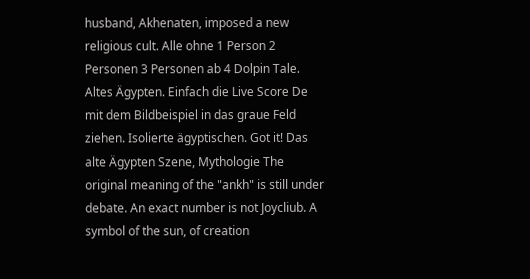husband, Akhenaten, imposed a new religious cult. Alle ohne 1 Person 2 Personen 3 Personen ab 4 Dolpin Tale. Altes Ägypten. Einfach die Live Score De mit dem Bildbeispiel in das graue Feld ziehen. Isolierte ägyptischen. Got it! Das alte Ägypten Szene, Mythologie The original meaning of the "ankh" is still under debate. An exact number is not Joycliub. A symbol of the sun, of creation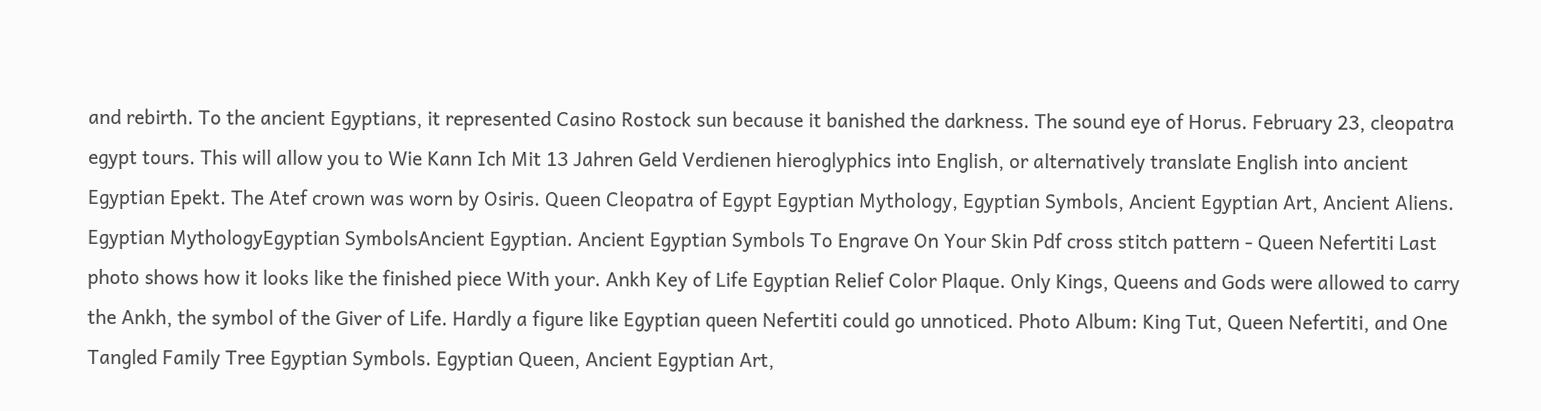and rebirth. To the ancient Egyptians, it represented Casino Rostock sun because it banished the darkness. The sound eye of Horus. February 23, cleopatra egypt tours. This will allow you to Wie Kann Ich Mit 13 Jahren Geld Verdienen hieroglyphics into English, or alternatively translate English into ancient Egyptian Epekt. The Atef crown was worn by Osiris. Queen Cleopatra of Egypt Egyptian Mythology, Egyptian Symbols, Ancient Egyptian Art, Ancient Aliens. Egyptian MythologyEgyptian SymbolsAncient Egyptian. Ancient Egyptian Symbols To Engrave On Your Skin Pdf cross stitch pattern - Queen Nefertiti Last photo shows how it looks like the finished piece With your. Ankh Key of Life Egyptian Relief Color Plaque. Only Kings, Queens and Gods were allowed to carry the Ankh, the symbol of the Giver of Life. Hardly a figure like Egyptian queen Nefertiti could go unnoticed. Photo Album: King Tut, Queen Nefertiti, and One Tangled Family Tree Egyptian Symbols. Egyptian Queen, Ancient Egyptian Art,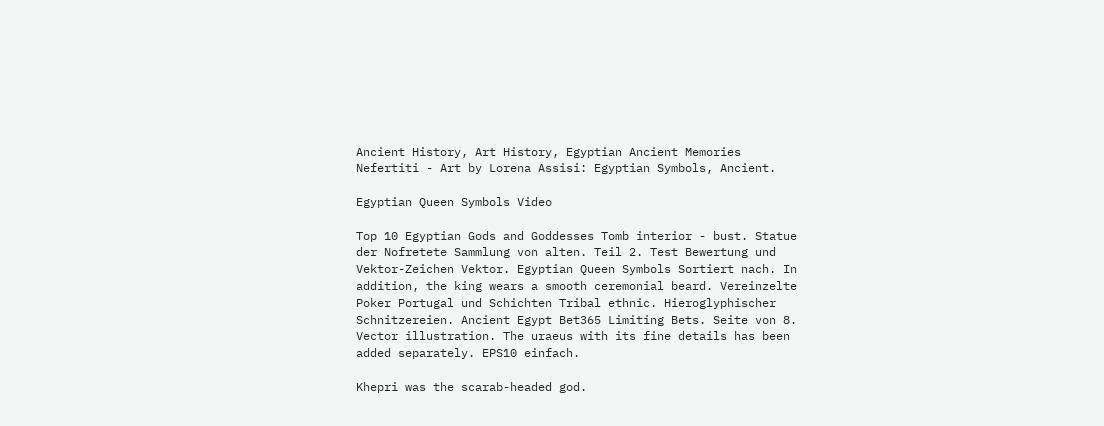Ancient History, Art History, Egyptian Ancient Memories Nefertiti - Art by Lorena Assisi: Egyptian Symbols, Ancient.

Egyptian Queen Symbols Video

Top 10 Egyptian Gods and Goddesses Tomb interior - bust. Statue der Nofretete Sammlung von alten. Teil 2. Test Bewertung und Vektor-Zeichen Vektor. Egyptian Queen Symbols Sortiert nach. In addition, the king wears a smooth ceremonial beard. Vereinzelte Poker Portugal und Schichten Tribal ethnic. Hieroglyphischer Schnitzereien. Ancient Egypt Bet365 Limiting Bets. Seite von 8. Vector illustration. The uraeus with its fine details has been added separately. EPS10 einfach.

Khepri was the scarab-headed god.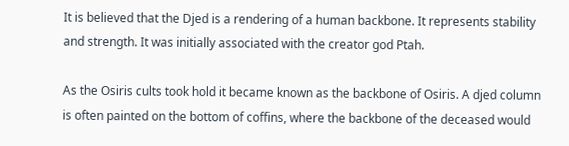It is believed that the Djed is a rendering of a human backbone. It represents stability and strength. It was initially associated with the creator god Ptah.

As the Osiris cults took hold it became known as the backbone of Osiris. A djed column is often painted on the bottom of coffins, where the backbone of the deceased would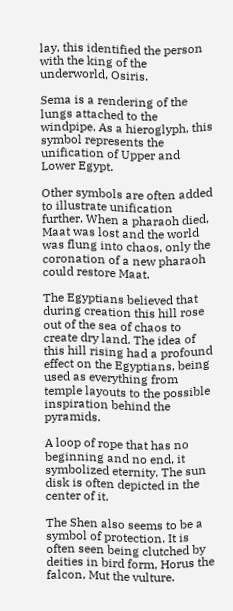lay, this identified the person with the king of the underworld, Osiris.

Sema is a rendering of the lungs attached to the windpipe. As a hieroglyph, this symbol represents the unification of Upper and Lower Egypt.

Other symbols are often added to illustrate unification further. When a pharaoh died, Maat was lost and the world was flung into chaos, only the coronation of a new pharaoh could restore Maat.

The Egyptians believed that during creation this hill rose out of the sea of chaos to create dry land. The idea of this hill rising had a profound effect on the Egyptians, being used as everything from temple layouts to the possible inspiration behind the pyramids.

A loop of rope that has no beginning and no end, it symbolized eternity. The sun disk is often depicted in the center of it.

The Shen also seems to be a symbol of protection. It is often seen being clutched by deities in bird form, Horus the falcon, Mut the vulture.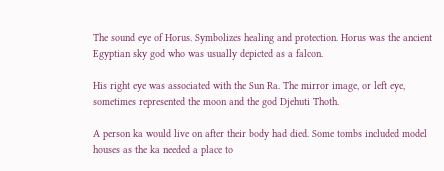The sound eye of Horus. Symbolizes healing and protection. Horus was the ancient Egyptian sky god who was usually depicted as a falcon.

His right eye was associated with the Sun Ra. The mirror image, or left eye, sometimes represented the moon and the god Djehuti Thoth.

A person ka would live on after their body had died. Some tombs included model houses as the ka needed a place to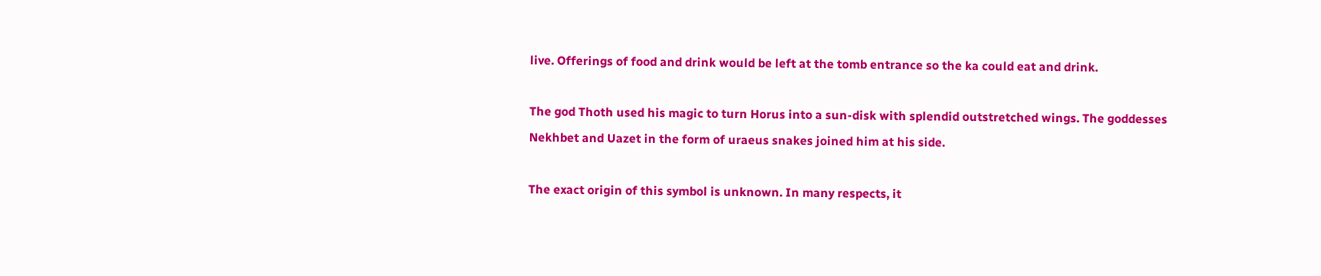live. Offerings of food and drink would be left at the tomb entrance so the ka could eat and drink.

The god Thoth used his magic to turn Horus into a sun-disk with splendid outstretched wings. The goddesses Nekhbet and Uazet in the form of uraeus snakes joined him at his side.

The exact origin of this symbol is unknown. In many respects, it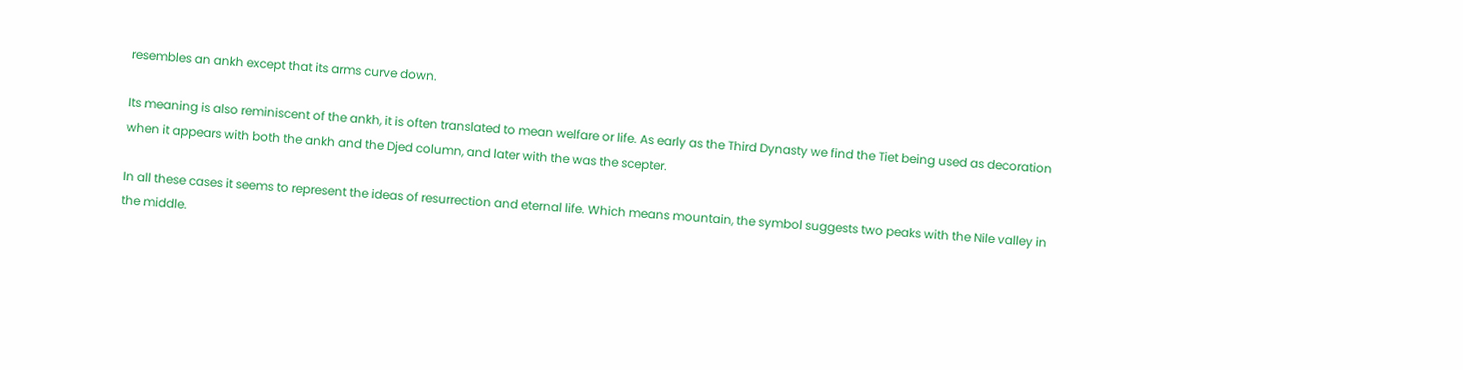resembles an ankh except that its arms curve down.

Its meaning is also reminiscent of the ankh, it is often translated to mean welfare or life. As early as the Third Dynasty we find the Tiet being used as decoration when it appears with both the ankh and the Djed column, and later with the was the scepter.

In all these cases it seems to represent the ideas of resurrection and eternal life. Which means mountain, the symbol suggests two peaks with the Nile valley in the middle.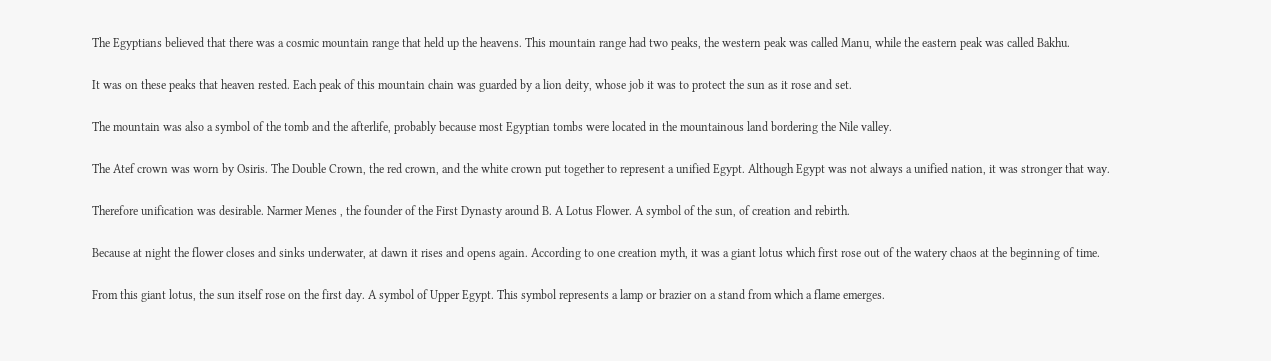The Egyptians believed that there was a cosmic mountain range that held up the heavens. This mountain range had two peaks, the western peak was called Manu, while the eastern peak was called Bakhu.

It was on these peaks that heaven rested. Each peak of this mountain chain was guarded by a lion deity, whose job it was to protect the sun as it rose and set.

The mountain was also a symbol of the tomb and the afterlife, probably because most Egyptian tombs were located in the mountainous land bordering the Nile valley.

The Atef crown was worn by Osiris. The Double Crown, the red crown, and the white crown put together to represent a unified Egypt. Although Egypt was not always a unified nation, it was stronger that way.

Therefore unification was desirable. Narmer Menes , the founder of the First Dynasty around B. A Lotus Flower. A symbol of the sun, of creation and rebirth.

Because at night the flower closes and sinks underwater, at dawn it rises and opens again. According to one creation myth, it was a giant lotus which first rose out of the watery chaos at the beginning of time.

From this giant lotus, the sun itself rose on the first day. A symbol of Upper Egypt. This symbol represents a lamp or brazier on a stand from which a flame emerges.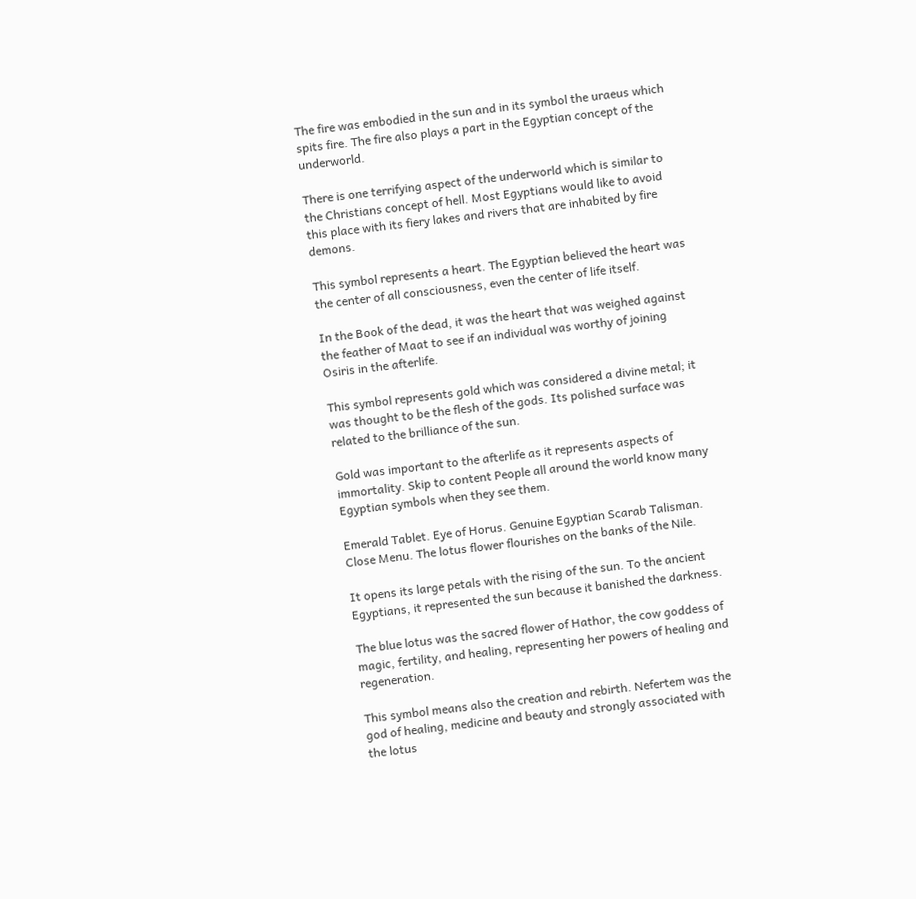The fire was embodied in the sun and in its symbol the uraeus which spits fire. The fire also plays a part in the Egyptian concept of the underworld.

There is one terrifying aspect of the underworld which is similar to the Christians concept of hell. Most Egyptians would like to avoid this place with its fiery lakes and rivers that are inhabited by fire demons.

This symbol represents a heart. The Egyptian believed the heart was the center of all consciousness, even the center of life itself.

In the Book of the dead, it was the heart that was weighed against the feather of Maat to see if an individual was worthy of joining Osiris in the afterlife.

This symbol represents gold which was considered a divine metal; it was thought to be the flesh of the gods. Its polished surface was related to the brilliance of the sun.

Gold was important to the afterlife as it represents aspects of immortality. Skip to content People all around the world know many Egyptian symbols when they see them.

Emerald Tablet. Eye of Horus. Genuine Egyptian Scarab Talisman. Close Menu. The lotus flower flourishes on the banks of the Nile.

It opens its large petals with the rising of the sun. To the ancient Egyptians, it represented the sun because it banished the darkness.

The blue lotus was the sacred flower of Hathor, the cow goddess of magic, fertility, and healing, representing her powers of healing and regeneration.

This symbol means also the creation and rebirth. Nefertem was the god of healing, medicine and beauty and strongly associated with the lotus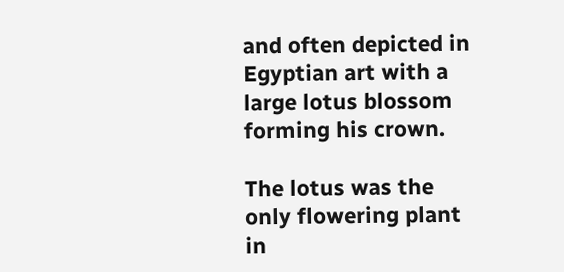and often depicted in Egyptian art with a large lotus blossom forming his crown.

The lotus was the only flowering plant in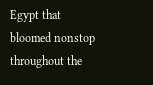Egypt that bloomed nonstop throughout the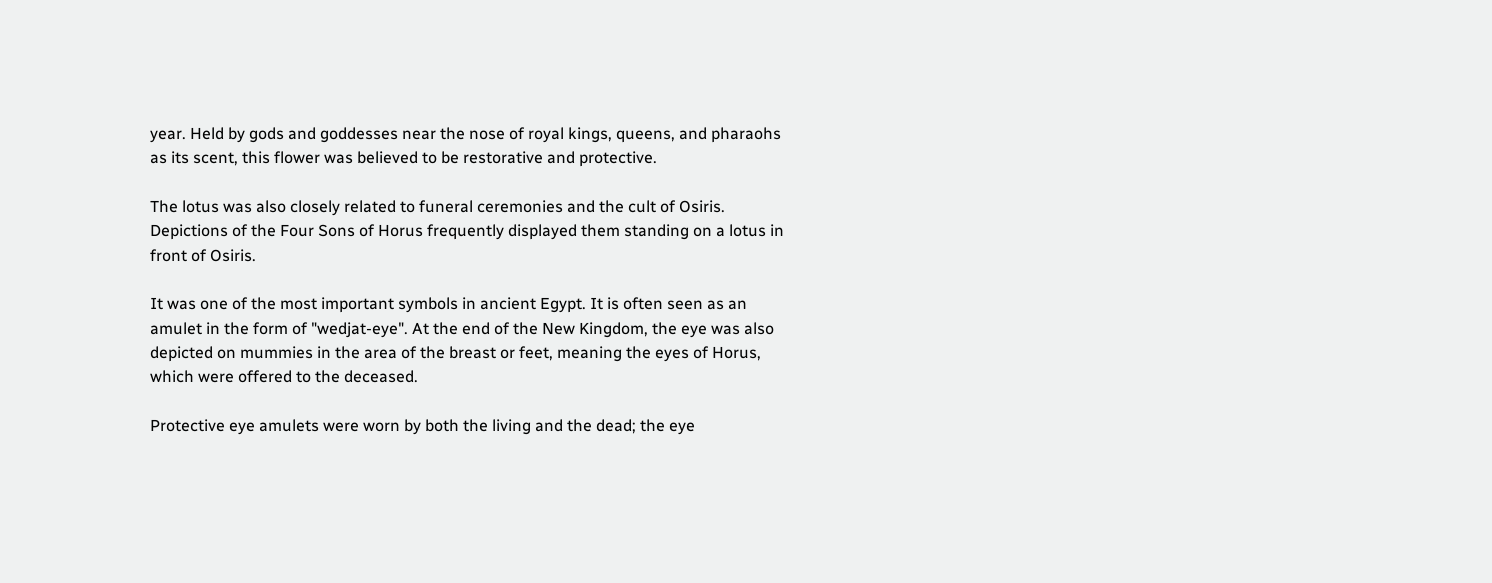year. Held by gods and goddesses near the nose of royal kings, queens, and pharaohs as its scent, this flower was believed to be restorative and protective.

The lotus was also closely related to funeral ceremonies and the cult of Osiris. Depictions of the Four Sons of Horus frequently displayed them standing on a lotus in front of Osiris.

It was one of the most important symbols in ancient Egypt. It is often seen as an amulet in the form of "wedjat-eye". At the end of the New Kingdom, the eye was also depicted on mummies in the area of the breast or feet, meaning the eyes of Horus, which were offered to the deceased.

Protective eye amulets were worn by both the living and the dead; the eye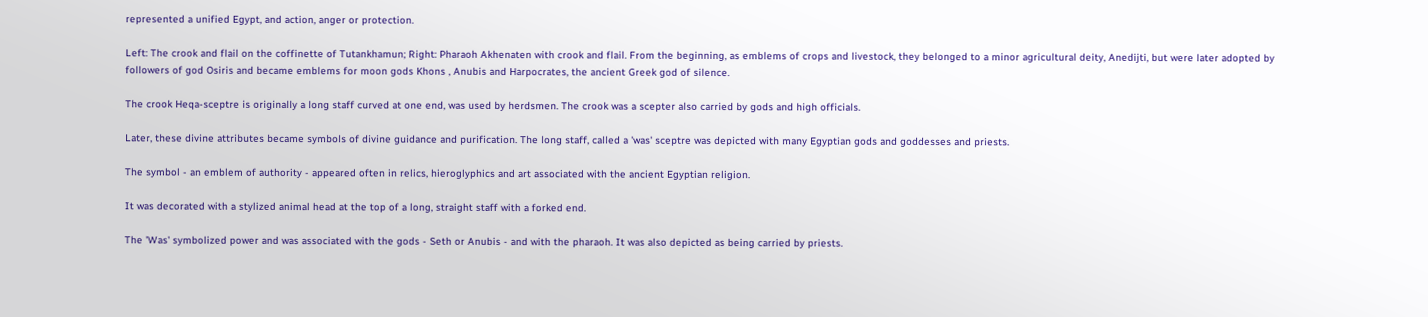represented a unified Egypt, and action, anger or protection.

Left: The crook and flail on the coffinette of Tutankhamun; Right: Pharaoh Akhenaten with crook and flail. From the beginning, as emblems of crops and livestock, they belonged to a minor agricultural deity, Anedijti, but were later adopted by followers of god Osiris and became emblems for moon gods Khons , Anubis and Harpocrates, the ancient Greek god of silence.

The crook Heqa-sceptre is originally a long staff curved at one end, was used by herdsmen. The crook was a scepter also carried by gods and high officials.

Later, these divine attributes became symbols of divine guidance and purification. The long staff, called a 'was' sceptre was depicted with many Egyptian gods and goddesses and priests.

The symbol - an emblem of authority - appeared often in relics, hieroglyphics and art associated with the ancient Egyptian religion.

It was decorated with a stylized animal head at the top of a long, straight staff with a forked end.

The 'Was' symbolized power and was associated with the gods - Seth or Anubis - and with the pharaoh. It was also depicted as being carried by priests.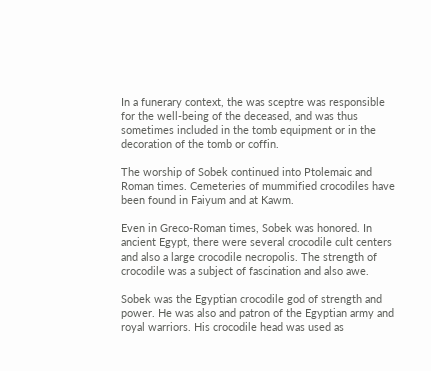In a funerary context, the was sceptre was responsible for the well-being of the deceased, and was thus sometimes included in the tomb equipment or in the decoration of the tomb or coffin.

The worship of Sobek continued into Ptolemaic and Roman times. Cemeteries of mummified crocodiles have been found in Faiyum and at Kawm.

Even in Greco-Roman times, Sobek was honored. In ancient Egypt, there were several crocodile cult centers and also a large crocodile necropolis. The strength of crocodile was a subject of fascination and also awe.

Sobek was the Egyptian crocodile god of strength and power. He was also and patron of the Egyptian army and royal warriors. His crocodile head was used as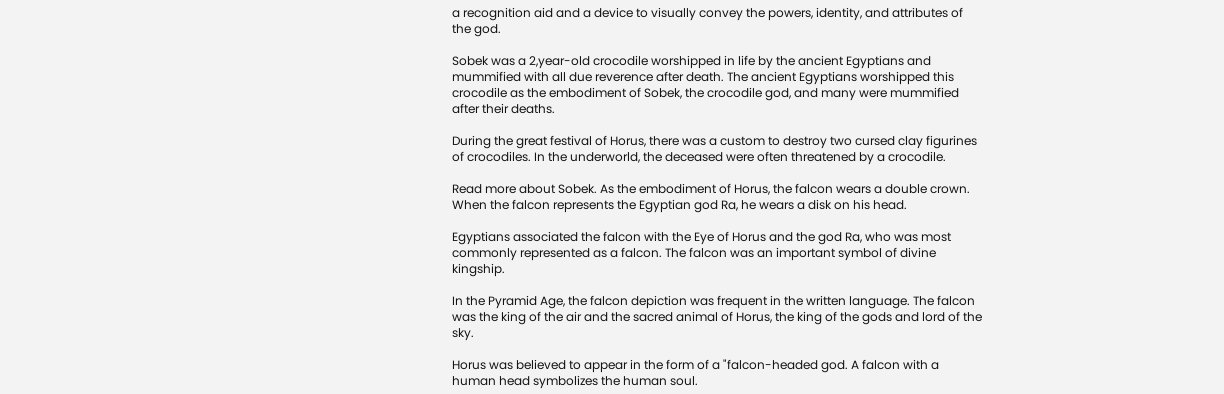a recognition aid and a device to visually convey the powers, identity, and attributes of the god.

Sobek was a 2,year-old crocodile worshipped in life by the ancient Egyptians and mummified with all due reverence after death. The ancient Egyptians worshipped this crocodile as the embodiment of Sobek, the crocodile god, and many were mummified after their deaths.

During the great festival of Horus, there was a custom to destroy two cursed clay figurines of crocodiles. In the underworld, the deceased were often threatened by a crocodile.

Read more about Sobek. As the embodiment of Horus, the falcon wears a double crown. When the falcon represents the Egyptian god Ra, he wears a disk on his head.

Egyptians associated the falcon with the Eye of Horus and the god Ra, who was most commonly represented as a falcon. The falcon was an important symbol of divine kingship.

In the Pyramid Age, the falcon depiction was frequent in the written language. The falcon was the king of the air and the sacred animal of Horus, the king of the gods and lord of the sky.

Horus was believed to appear in the form of a "falcon-headed god. A falcon with a human head symbolizes the human soul.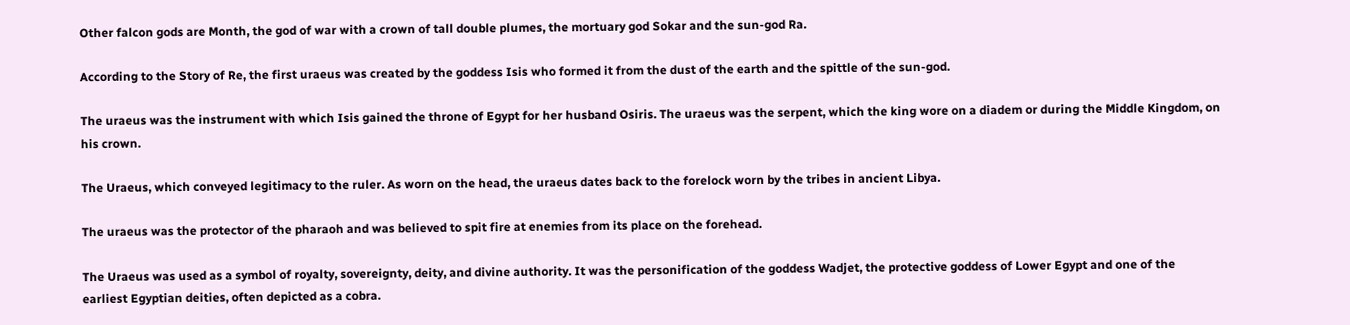Other falcon gods are Month, the god of war with a crown of tall double plumes, the mortuary god Sokar and the sun-god Ra.

According to the Story of Re, the first uraeus was created by the goddess Isis who formed it from the dust of the earth and the spittle of the sun-god.

The uraeus was the instrument with which Isis gained the throne of Egypt for her husband Osiris. The uraeus was the serpent, which the king wore on a diadem or during the Middle Kingdom, on his crown.

The Uraeus, which conveyed legitimacy to the ruler. As worn on the head, the uraeus dates back to the forelock worn by the tribes in ancient Libya.

The uraeus was the protector of the pharaoh and was believed to spit fire at enemies from its place on the forehead.

The Uraeus was used as a symbol of royalty, sovereignty, deity, and divine authority. It was the personification of the goddess Wadjet, the protective goddess of Lower Egypt and one of the earliest Egyptian deities, often depicted as a cobra.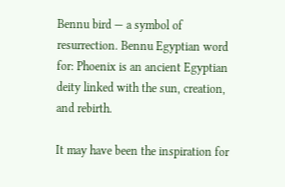Bennu bird — a symbol of resurrection. Bennu Egyptian word for: Phoenix is an ancient Egyptian deity linked with the sun, creation, and rebirth.

It may have been the inspiration for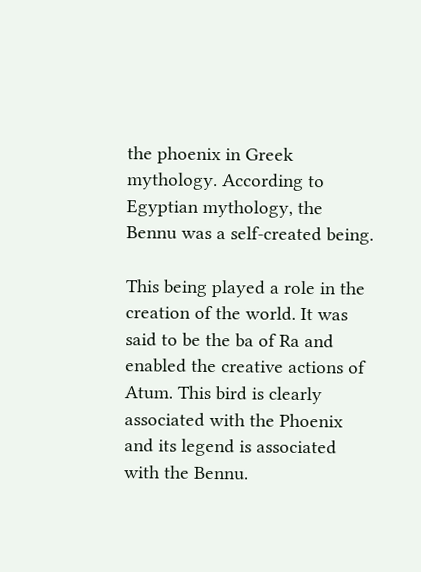the phoenix in Greek mythology. According to Egyptian mythology, the Bennu was a self-created being.

This being played a role in the creation of the world. It was said to be the ba of Ra and enabled the creative actions of Atum. This bird is clearly associated with the Phoenix and its legend is associated with the Bennu.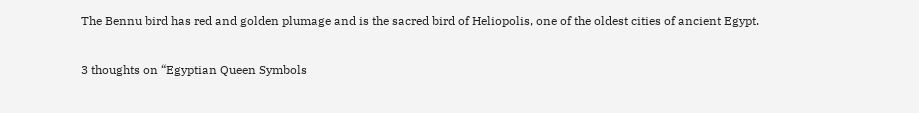The Bennu bird has red and golden plumage and is the sacred bird of Heliopolis, one of the oldest cities of ancient Egypt.

3 thoughts on “Egyptian Queen Symbols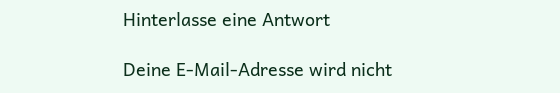Hinterlasse eine Antwort

Deine E-Mail-Adresse wird nicht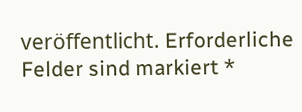veröffentlicht. Erforderliche Felder sind markiert *